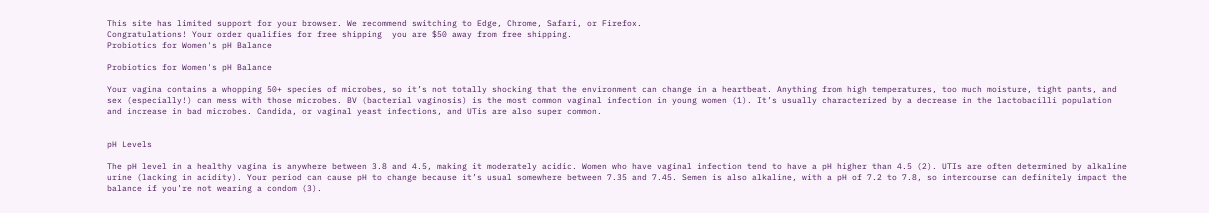This site has limited support for your browser. We recommend switching to Edge, Chrome, Safari, or Firefox.
Congratulations! Your order qualifies for free shipping  you are $50 away from free shipping.
Probiotics for Women's pH Balance

Probiotics for Women's pH Balance

Your vagina contains a whopping 50+ species of microbes, so it’s not totally shocking that the environment can change in a heartbeat. Anything from high temperatures, too much moisture, tight pants, and sex (especially!) can mess with those microbes. BV (bacterial vaginosis) is the most common vaginal infection in young women (1). It’s usually characterized by a decrease in the lactobacilli population and increase in bad microbes. Candida, or vaginal yeast infections, and UTis are also super common.


pH Levels

The pH level in a healthy vagina is anywhere between 3.8 and 4.5, making it moderately acidic. Women who have vaginal infection tend to have a pH higher than 4.5 (2). UTIs are often determined by alkaline urine (lacking in acidity). Your period can cause pH to change because it’s usual somewhere between 7.35 and 7.45. Semen is also alkaline, with a pH of 7.2 to 7.8, so intercourse can definitely impact the balance if you’re not wearing a condom (3).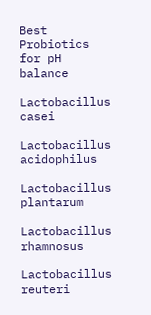Best Probiotics for pH balance

Lactobacillus casei

Lactobacillus acidophilus

Lactobacillus plantarum

Lactobacillus rhamnosus

Lactobacillus reuteri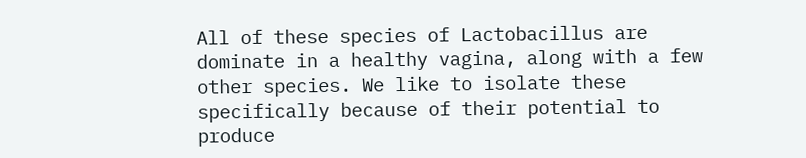All of these species of Lactobacillus are dominate in a healthy vagina, along with a few other species. We like to isolate these specifically because of their potential to produce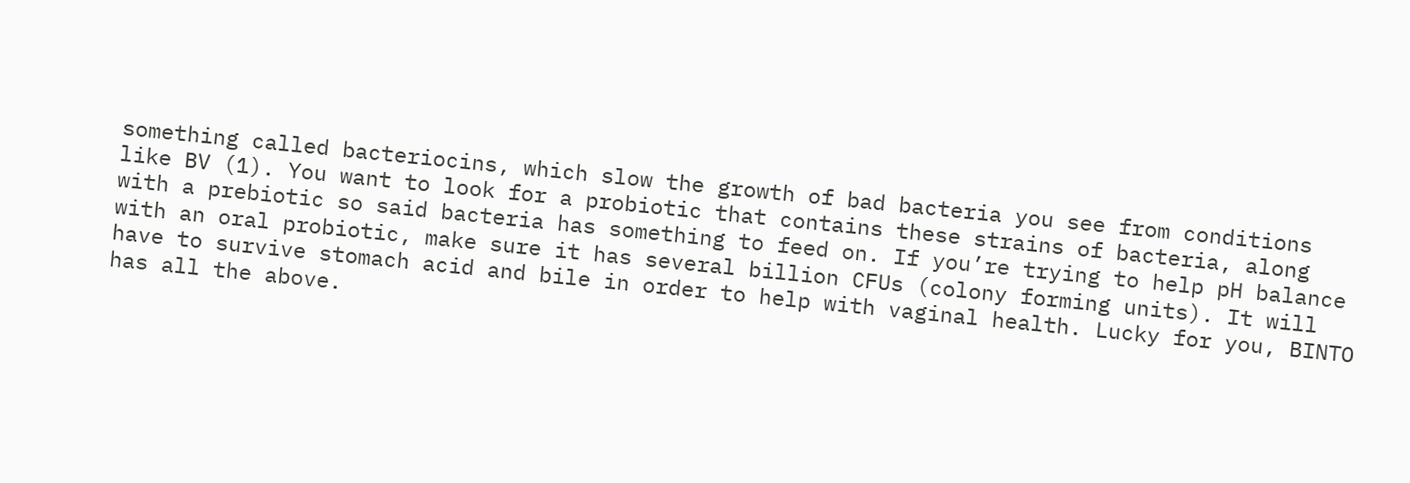something called bacteriocins, which slow the growth of bad bacteria you see from conditions like BV (1). You want to look for a probiotic that contains these strains of bacteria, along with a prebiotic so said bacteria has something to feed on. If you’re trying to help pH balance with an oral probiotic, make sure it has several billion CFUs (colony forming units). It will have to survive stomach acid and bile in order to help with vaginal health. Lucky for you, BINTO has all the above.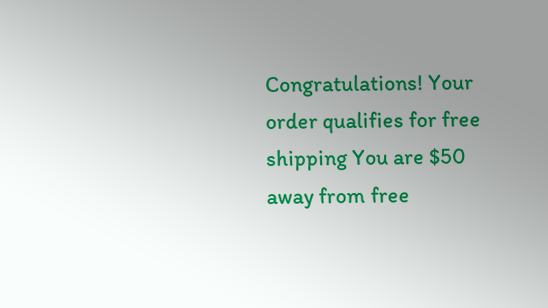Congratulations! Your order qualifies for free shipping You are $50 away from free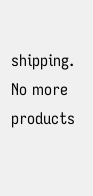shipping.
No more products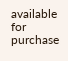available for purchase